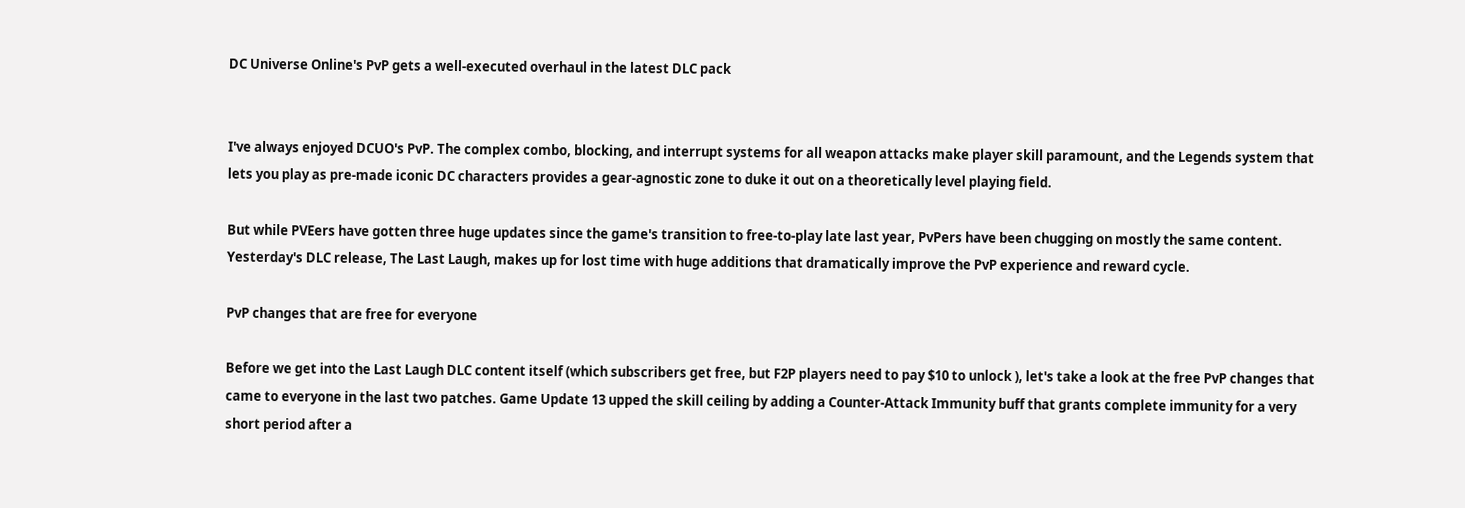DC Universe Online's PvP gets a well-executed overhaul in the latest DLC pack


I've always enjoyed DCUO's PvP. The complex combo, blocking, and interrupt systems for all weapon attacks make player skill paramount, and the Legends system that lets you play as pre-made iconic DC characters provides a gear-agnostic zone to duke it out on a theoretically level playing field.

But while PVEers have gotten three huge updates since the game's transition to free-to-play late last year, PvPers have been chugging on mostly the same content. Yesterday's DLC release, The Last Laugh, makes up for lost time with huge additions that dramatically improve the PvP experience and reward cycle.

PvP changes that are free for everyone

Before we get into the Last Laugh DLC content itself (which subscribers get free, but F2P players need to pay $10 to unlock ), let's take a look at the free PvP changes that came to everyone in the last two patches. Game Update 13 upped the skill ceiling by adding a Counter-Attack Immunity buff that grants complete immunity for a very short period after a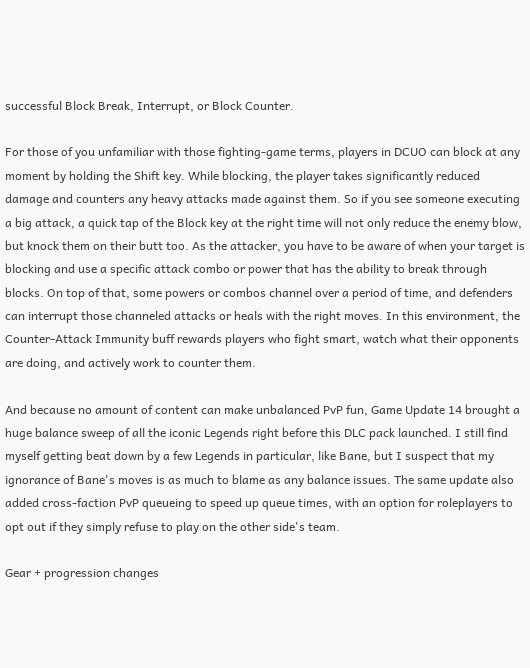successful Block Break, Interrupt, or Block Counter.

For those of you unfamiliar with those fighting-game terms, players in DCUO can block at any moment by holding the Shift key. While blocking, the player takes significantly reduced damage and counters any heavy attacks made against them. So if you see someone executing a big attack, a quick tap of the Block key at the right time will not only reduce the enemy blow, but knock them on their butt too. As the attacker, you have to be aware of when your target is blocking and use a specific attack combo or power that has the ability to break through blocks. On top of that, some powers or combos channel over a period of time, and defenders can interrupt those channeled attacks or heals with the right moves. In this environment, the Counter-Attack Immunity buff rewards players who fight smart, watch what their opponents are doing, and actively work to counter them.

And because no amount of content can make unbalanced PvP fun, Game Update 14 brought a huge balance sweep of all the iconic Legends right before this DLC pack launched. I still find myself getting beat down by a few Legends in particular, like Bane, but I suspect that my ignorance of Bane's moves is as much to blame as any balance issues. The same update also added cross-faction PvP queueing to speed up queue times, with an option for roleplayers to opt out if they simply refuse to play on the other side's team.

Gear + progression changes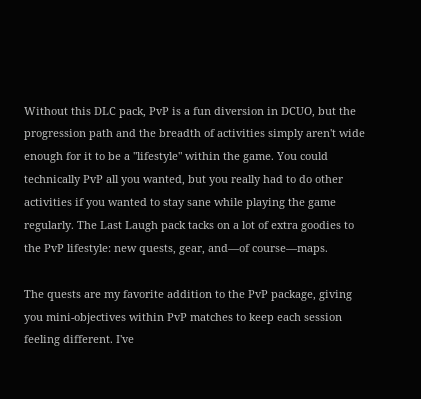Without this DLC pack, PvP is a fun diversion in DCUO, but the progression path and the breadth of activities simply aren't wide enough for it to be a "lifestyle" within the game. You could technically PvP all you wanted, but you really had to do other activities if you wanted to stay sane while playing the game regularly. The Last Laugh pack tacks on a lot of extra goodies to the PvP lifestyle: new quests, gear, and—of course—maps.

The quests are my favorite addition to the PvP package, giving you mini-objectives within PvP matches to keep each session feeling different. I've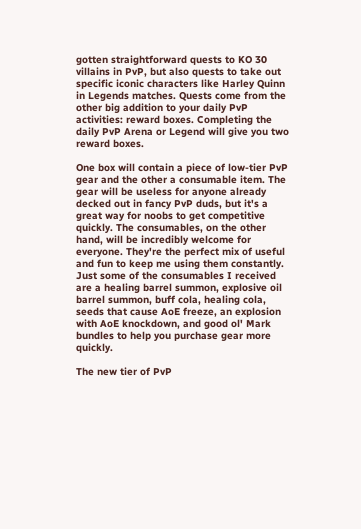gotten straightforward quests to KO 30 villains in PvP, but also quests to take out specific iconic characters like Harley Quinn in Legends matches. Quests come from the other big addition to your daily PvP activities: reward boxes. Completing the daily PvP Arena or Legend will give you two reward boxes.

One box will contain a piece of low-tier PvP gear and the other a consumable item. The gear will be useless for anyone already decked out in fancy PvP duds, but it's a great way for noobs to get competitive quickly. The consumables, on the other hand, will be incredibly welcome for everyone. They're the perfect mix of useful and fun to keep me using them constantly. Just some of the consumables I received are a healing barrel summon, explosive oil barrel summon, buff cola, healing cola, seeds that cause AoE freeze, an explosion with AoE knockdown, and good ol' Mark bundles to help you purchase gear more quickly.

The new tier of PvP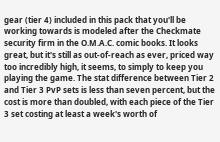gear (tier 4) included in this pack that you'll be working towards is modeled after the Checkmate security firm in the O.M.A.C. comic books. It looks great, but it's still as out-of-reach as ever, priced way too incredibly high, it seems, to simply to keep you playing the game. The stat difference between Tier 2 and Tier 3 PvP sets is less than seven percent, but the cost is more than doubled, with each piece of the Tier 3 set costing at least a week's worth of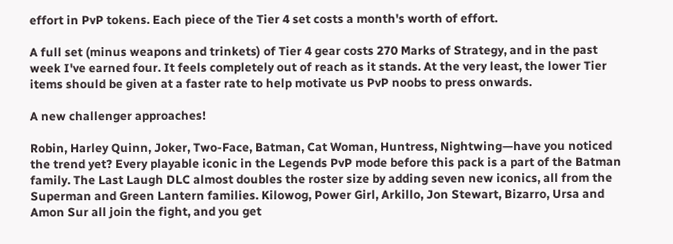effort in PvP tokens. Each piece of the Tier 4 set costs a month's worth of effort.

A full set (minus weapons and trinkets) of Tier 4 gear costs 270 Marks of Strategy, and in the past week I've earned four. It feels completely out of reach as it stands. At the very least, the lower Tier items should be given at a faster rate to help motivate us PvP noobs to press onwards.

A new challenger approaches!

Robin, Harley Quinn, Joker, Two-Face, Batman, Cat Woman, Huntress, Nightwing—have you noticed the trend yet? Every playable iconic in the Legends PvP mode before this pack is a part of the Batman family. The Last Laugh DLC almost doubles the roster size by adding seven new iconics, all from the Superman and Green Lantern families. Kilowog, Power Girl, Arkillo, Jon Stewart, Bizarro, Ursa and Amon Sur all join the fight, and you get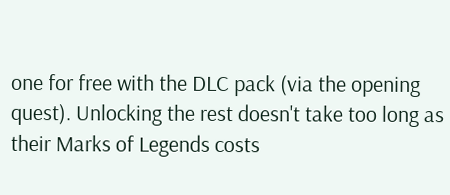one for free with the DLC pack (via the opening quest). Unlocking the rest doesn't take too long as their Marks of Legends costs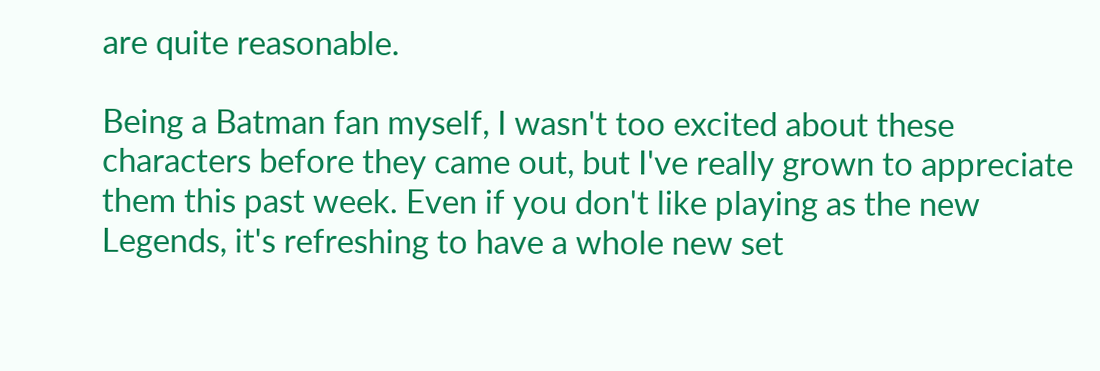are quite reasonable.

Being a Batman fan myself, I wasn't too excited about these characters before they came out, but I've really grown to appreciate them this past week. Even if you don't like playing as the new Legends, it's refreshing to have a whole new set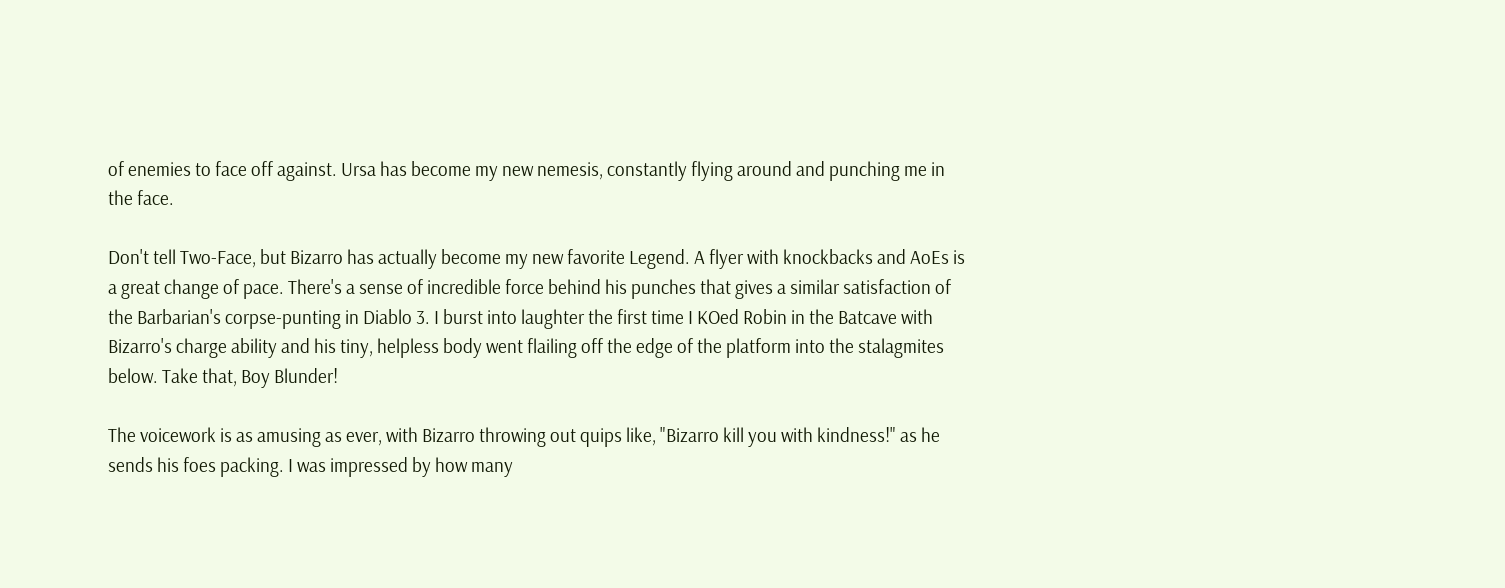of enemies to face off against. Ursa has become my new nemesis, constantly flying around and punching me in the face.

Don't tell Two-Face, but Bizarro has actually become my new favorite Legend. A flyer with knockbacks and AoEs is a great change of pace. There's a sense of incredible force behind his punches that gives a similar satisfaction of the Barbarian's corpse-punting in Diablo 3. I burst into laughter the first time I KOed Robin in the Batcave with Bizarro's charge ability and his tiny, helpless body went flailing off the edge of the platform into the stalagmites below. Take that, Boy Blunder!

The voicework is as amusing as ever, with Bizarro throwing out quips like, "Bizarro kill you with kindness!" as he sends his foes packing. I was impressed by how many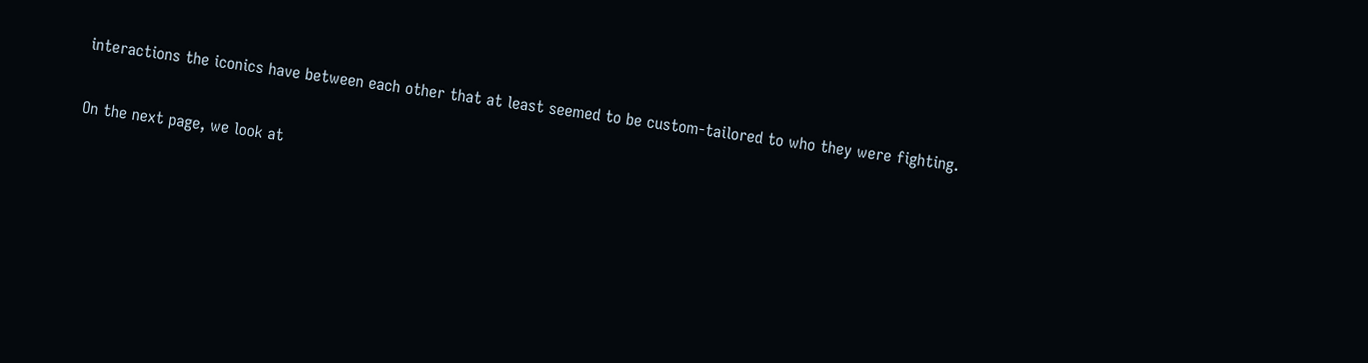interactions the iconics have between each other that at least seemed to be custom-tailored to who they were fighting.

On the next page, we look at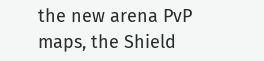the new arena PvP maps, the Shield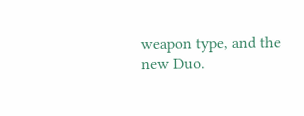weapon type, and the new Duo.